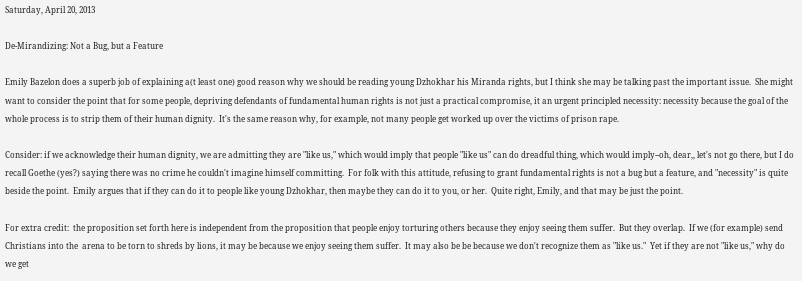Saturday, April 20, 2013

De-Mirandizing: Not a Bug, but a Feature

Emily Bazelon does a superb job of explaining a(t least one) good reason why we should be reading young Dzhokhar his Miranda rights, but I think she may be talking past the important issue.  She might want to consider the point that for some people, depriving defendants of fundamental human rights is not just a practical compromise, it an urgent principled necessity: necessity because the goal of the whole process is to strip them of their human dignity.  It's the same reason why, for example, not many people get worked up over the victims of prison rape.

Consider: if we acknowledge their human dignity, we are admitting they are "like us," which would imply that people "like us" can do dreadful thing, which would imply--oh, dear,, let's not go there, but I do recall Goethe (yes?) saying there was no crime he couldn't imagine himself committing.  For folk with this attitude, refusing to grant fundamental rights is not a bug but a feature, and "necessity" is quite beside the point.  Emily argues that if they can do it to people like young Dzhokhar, then maybe they can do it to you, or her.  Quite right, Emily, and that may be just the point.

For extra credit:  the proposition set forth here is independent from the proposition that people enjoy torturing others because they enjoy seeing them suffer.  But they overlap.  If we (for example) send Christians into the  arena to be torn to shreds by lions, it may be because we enjoy seeing them suffer.  It may also be be because we don't recognize them as "like us."  Yet if they are not "like us," why do we get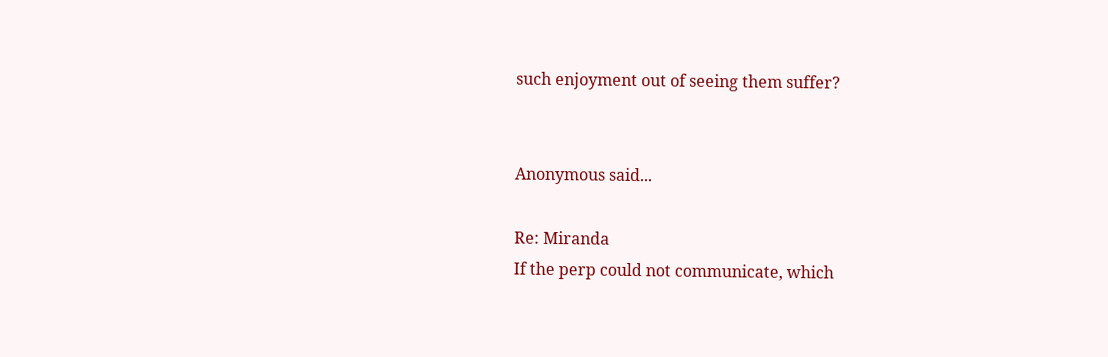such enjoyment out of seeing them suffer?


Anonymous said...

Re: Miranda
If the perp could not communicate, which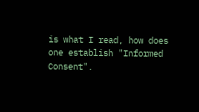is what I read, how does one establish "Informed Consent".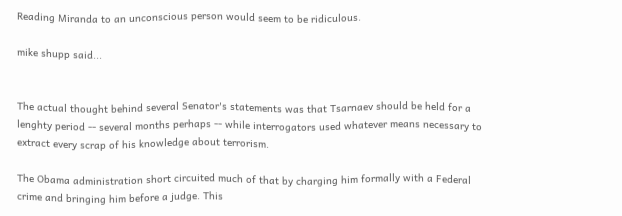Reading Miranda to an unconscious person would seem to be ridiculous.

mike shupp said...


The actual thought behind several Senator's statements was that Tsarnaev should be held for a lenghty period -- several months perhaps -- while interrogators used whatever means necessary to extract every scrap of his knowledge about terrorism.

The Obama administration short circuited much of that by charging him formally with a Federal crime and bringing him before a judge. This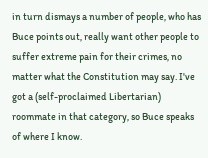in turn dismays a number of people, who has Buce points out, really want other people to suffer extreme pain for their crimes, no matter what the Constitution may say. I've got a (self-proclaimed Libertarian) roommate in that category, so Buce speaks of where I know.